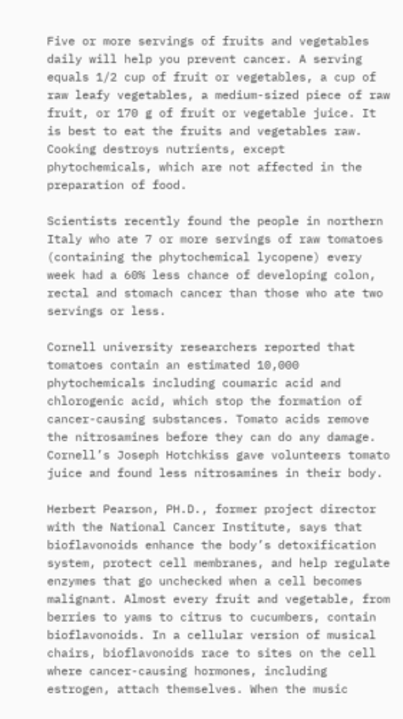Five or more servings of fruits and vegetables daily will help you prevent cancer. A serving equals 1/2 cup of fruit or vegetables, a cup of raw leafy vegetables, a medium-sized piece of raw fruit, or 170 g of fruit or vegetable juice. It is best to eat the fruits and vegetables raw. Cooking destroys nutrients, except phytochemicals, which are not affected in the preparation of food.

Scientists recently found the people in northern Italy who ate 7 or more servings of raw tomatoes (containing the phytochemical lycopene) every week had a 60% less chance of developing colon, rectal and stomach cancer than those who ate two servings or less.

Cornell university researchers reported that tomatoes contain an estimated 10,000 phytochemicals including coumaric acid and chlorogenic acid, which stop the formation of cancer-causing substances. Tomato acids remove the nitrosamines before they can do any damage. Cornell’s Joseph Hotchkiss gave volunteers tomato juice and found less nitrosamines in their body.

Herbert Pearson, PH.D., former project director with the National Cancer Institute, says that bioflavonoids enhance the body’s detoxification system, protect cell membranes, and help regulate enzymes that go unchecked when a cell becomes malignant. Almost every fruit and vegetable, from berries to yams to citrus to cucumbers, contain bioflavonoids. In a cellular version of musical chairs, bioflavonoids race to sites on the cell where cancer-causing hormones, including estrogen, attach themselves. When the music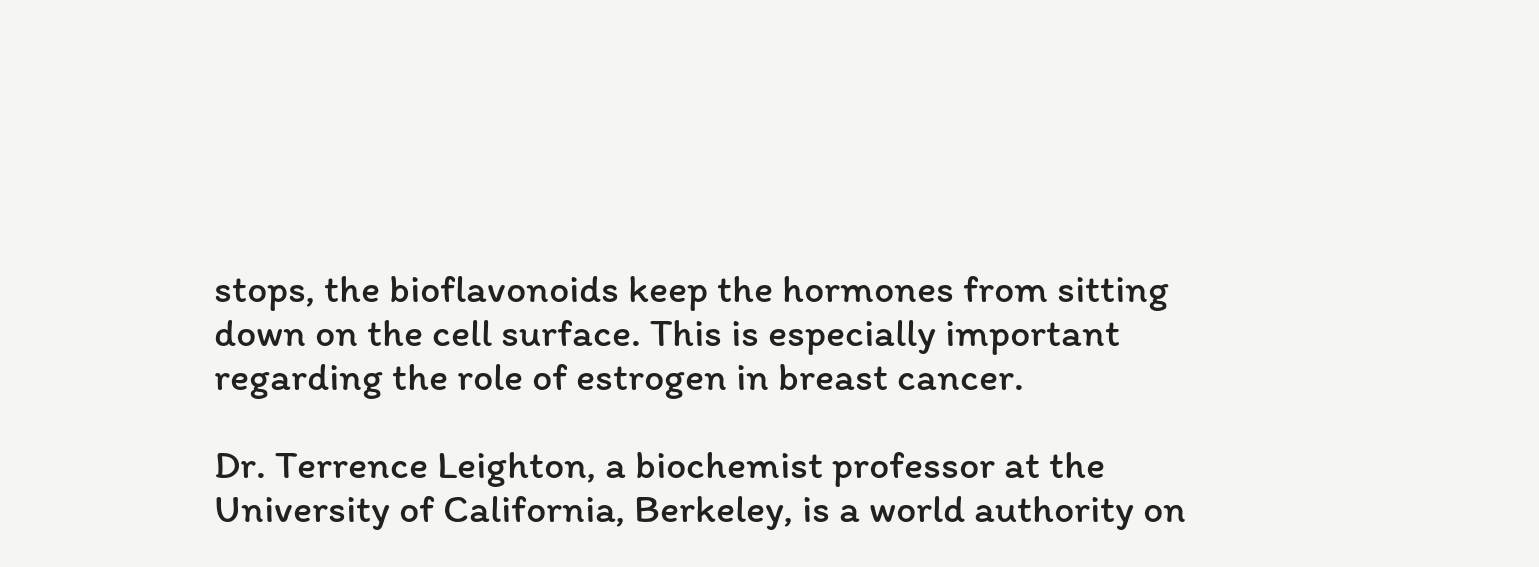stops, the bioflavonoids keep the hormones from sitting down on the cell surface. This is especially important regarding the role of estrogen in breast cancer.

Dr. Terrence Leighton, a biochemist professor at the University of California, Berkeley, is a world authority on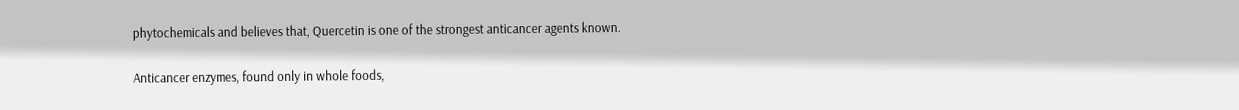phytochemicals and believes that, Quercetin is one of the strongest anticancer agents known.

Anticancer enzymes, found only in whole foods,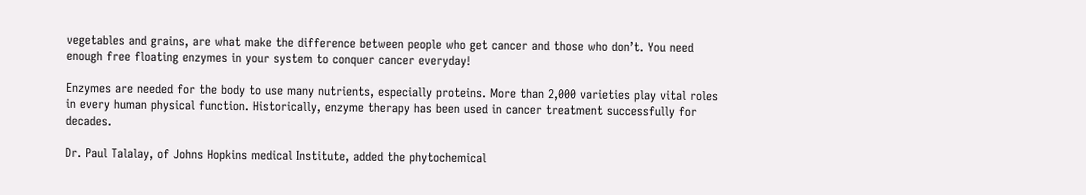vegetables and grains, are what make the difference between people who get cancer and those who don’t. You need enough free floating enzymes in your system to conquer cancer everyday!

Enzymes are needed for the body to use many nutrients, especially proteins. More than 2,000 varieties play vital roles in every human physical function. Historically, enzyme therapy has been used in cancer treatment successfully for decades.

Dr. Paul Talalay, of Johns Hopkins medical Institute, added the phytochemical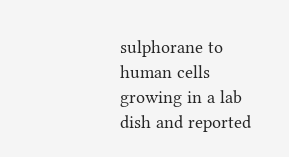sulphorane to human cells growing in a lab dish and reported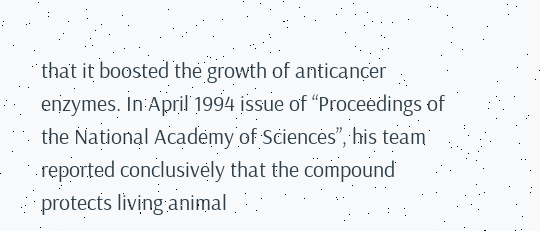that it boosted the growth of anticancer enzymes. In April 1994 issue of “Proceedings of the National Academy of Sciences”, his team reported conclusively that the compound protects living animal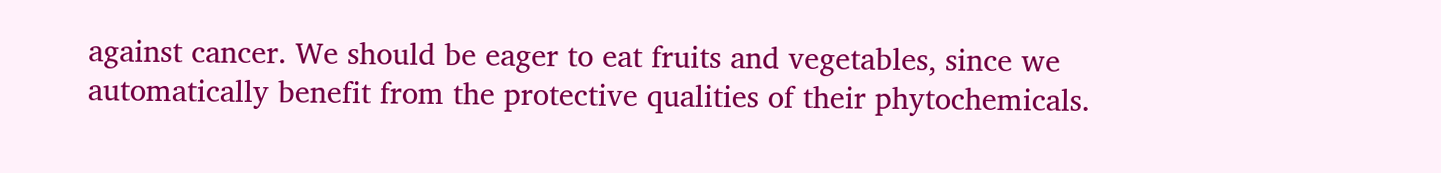against cancer. We should be eager to eat fruits and vegetables, since we automatically benefit from the protective qualities of their phytochemicals.